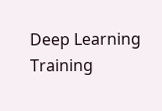Deep Learning Training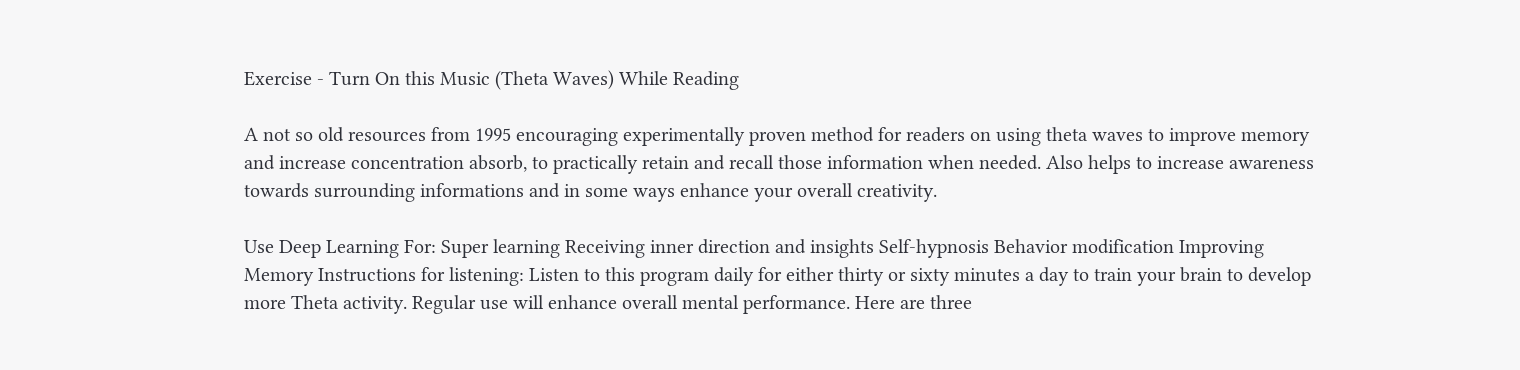Exercise - Turn On this Music (Theta Waves) While Reading

A not so old resources from 1995 encouraging experimentally proven method for readers on using theta waves to improve memory and increase concentration absorb, to practically retain and recall those information when needed. Also helps to increase awareness towards surrounding informations and in some ways enhance your overall creativity.

Use Deep Learning For: Super learning Receiving inner direction and insights Self-hypnosis Behavior modification Improving Memory Instructions for listening: Listen to this program daily for either thirty or sixty minutes a day to train your brain to develop more Theta activity. Regular use will enhance overall mental performance. Here are three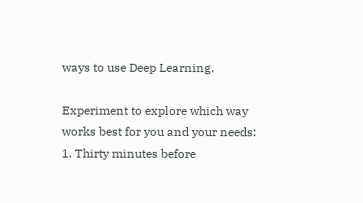ways to use Deep Learning.

Experiment to explore which way works best for you and your needs:
1. Thirty minutes before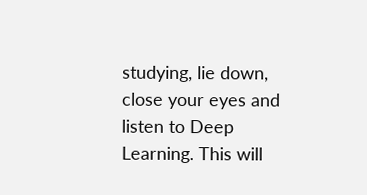studying, lie down, close your eyes and listen to Deep Learning. This will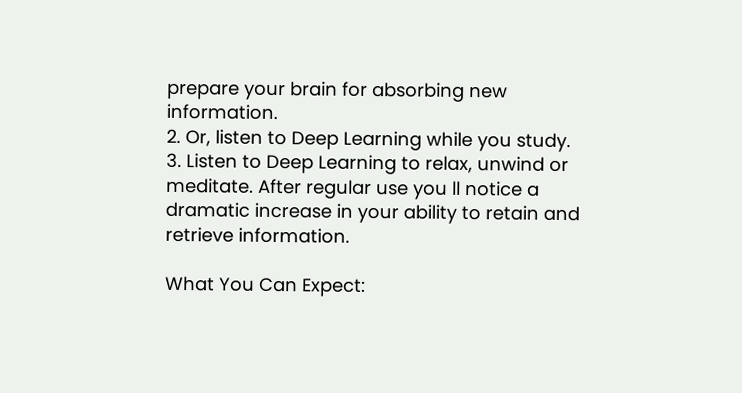prepare your brain for absorbing new information.
2. Or, listen to Deep Learning while you study.
3. Listen to Deep Learning to relax, unwind or meditate. After regular use you ll notice a dramatic increase in your ability to retain and retrieve information.

What You Can Expect: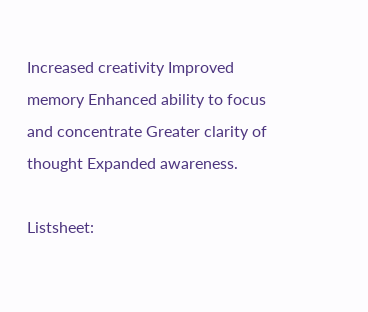Increased creativity Improved memory Enhanced ability to focus and concentrate Greater clarity of thought Expanded awareness.

Listsheet: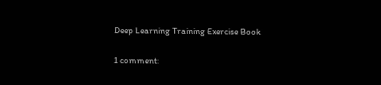Deep Learning Training Exercise Book

1 comment: